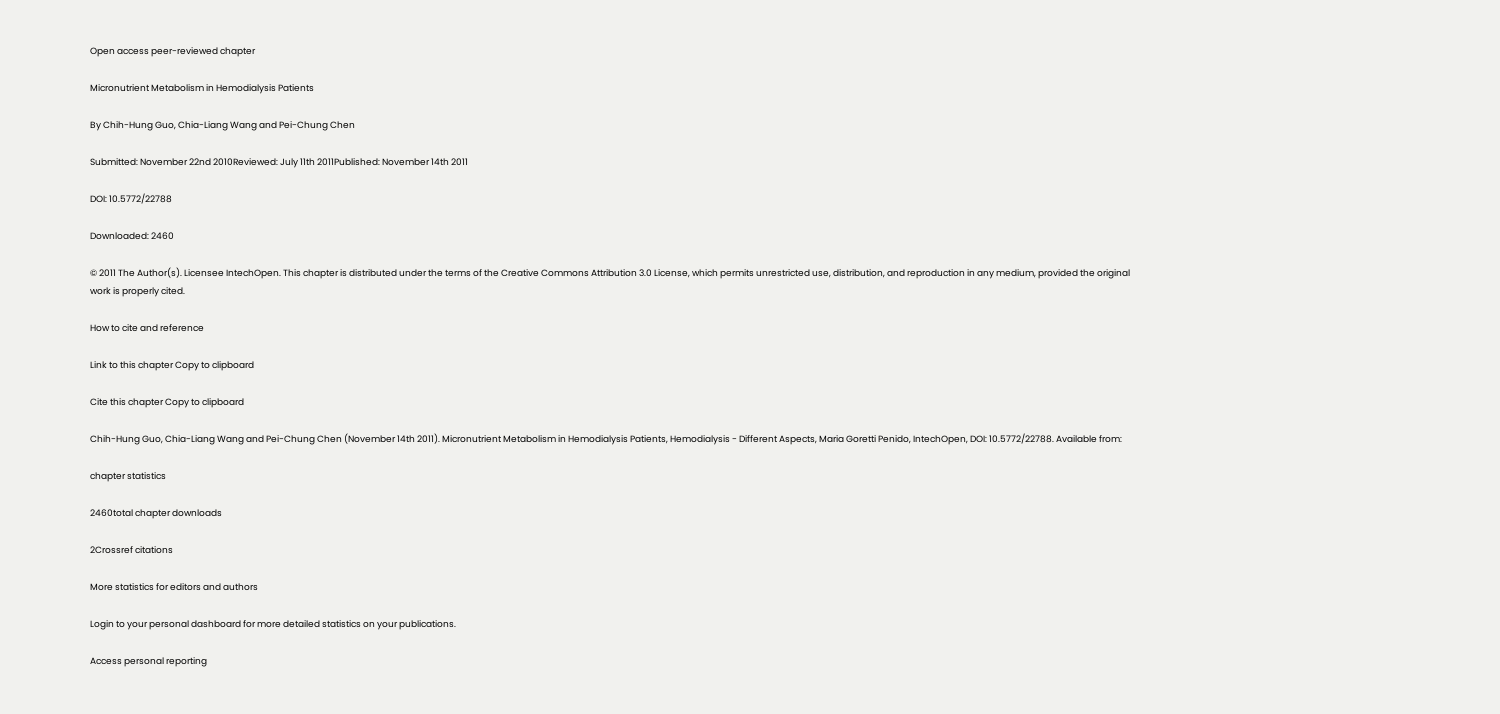Open access peer-reviewed chapter

Micronutrient Metabolism in Hemodialysis Patients

By Chih-Hung Guo, Chia-Liang Wang and Pei-Chung Chen

Submitted: November 22nd 2010Reviewed: July 11th 2011Published: November 14th 2011

DOI: 10.5772/22788

Downloaded: 2460

© 2011 The Author(s). Licensee IntechOpen. This chapter is distributed under the terms of the Creative Commons Attribution 3.0 License, which permits unrestricted use, distribution, and reproduction in any medium, provided the original work is properly cited.

How to cite and reference

Link to this chapter Copy to clipboard

Cite this chapter Copy to clipboard

Chih-Hung Guo, Chia-Liang Wang and Pei-Chung Chen (November 14th 2011). Micronutrient Metabolism in Hemodialysis Patients, Hemodialysis - Different Aspects, Maria Goretti Penido, IntechOpen, DOI: 10.5772/22788. Available from:

chapter statistics

2460total chapter downloads

2Crossref citations

More statistics for editors and authors

Login to your personal dashboard for more detailed statistics on your publications.

Access personal reporting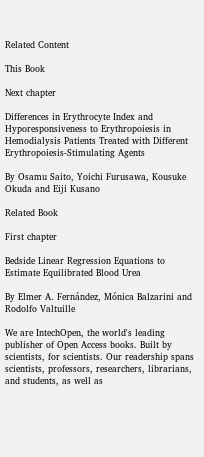Related Content

This Book

Next chapter

Differences in Erythrocyte Index and Hyporesponsiveness to Erythropoiesis in Hemodialysis Patients Treated with Different Erythropoiesis-Stimulating Agents

By Osamu Saito, Yoichi Furusawa, Kousuke Okuda and Eiji Kusano

Related Book

First chapter

Bedside Linear Regression Equations to Estimate Equilibrated Blood Urea

By Elmer A. Fernández, Mónica Balzarini and Rodolfo Valtuille

We are IntechOpen, the world's leading publisher of Open Access books. Built by scientists, for scientists. Our readership spans scientists, professors, researchers, librarians, and students, as well as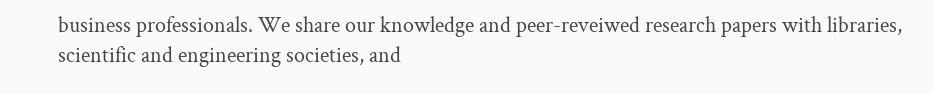business professionals. We share our knowledge and peer-reveiwed research papers with libraries, scientific and engineering societies, and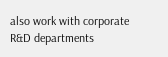also work with corporate R&D departments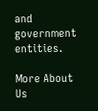and government entities.

More About Us